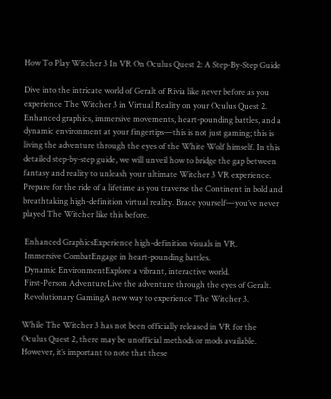How To Play Witcher 3 In VR On Oculus Quest 2: A Step-By-Step Guide

Dive into the intricate world of Geralt of Rivia like never before as you experience The Witcher 3 in Virtual Reality on your Oculus Quest 2. Enhanced graphics, immersive movements, heart-pounding battles, and a dynamic environment at your fingertips—this is not just gaming; this is living the adventure through the eyes of the White Wolf himself. In this detailed step-by-step guide, we will unveil how to bridge the gap between fantasy and reality to unleash your ultimate Witcher 3 VR experience. Prepare for the ride of a lifetime as you traverse the Continent in bold and breathtaking high-definition virtual reality. Brace yourself—you’ve never played The Witcher like this before.

 Enhanced GraphicsExperience high-definition visuals in VR.
 Immersive CombatEngage in heart-pounding battles.
 Dynamic EnvironmentExplore a vibrant, interactive world.
 First-Person AdventureLive the adventure through the eyes of Geralt.
 Revolutionary GamingA new way to experience The Witcher 3.

While The Witcher 3 has not been officially released in VR for the Oculus Quest 2, there may be unofficial methods or mods available. However, it’s important to note that these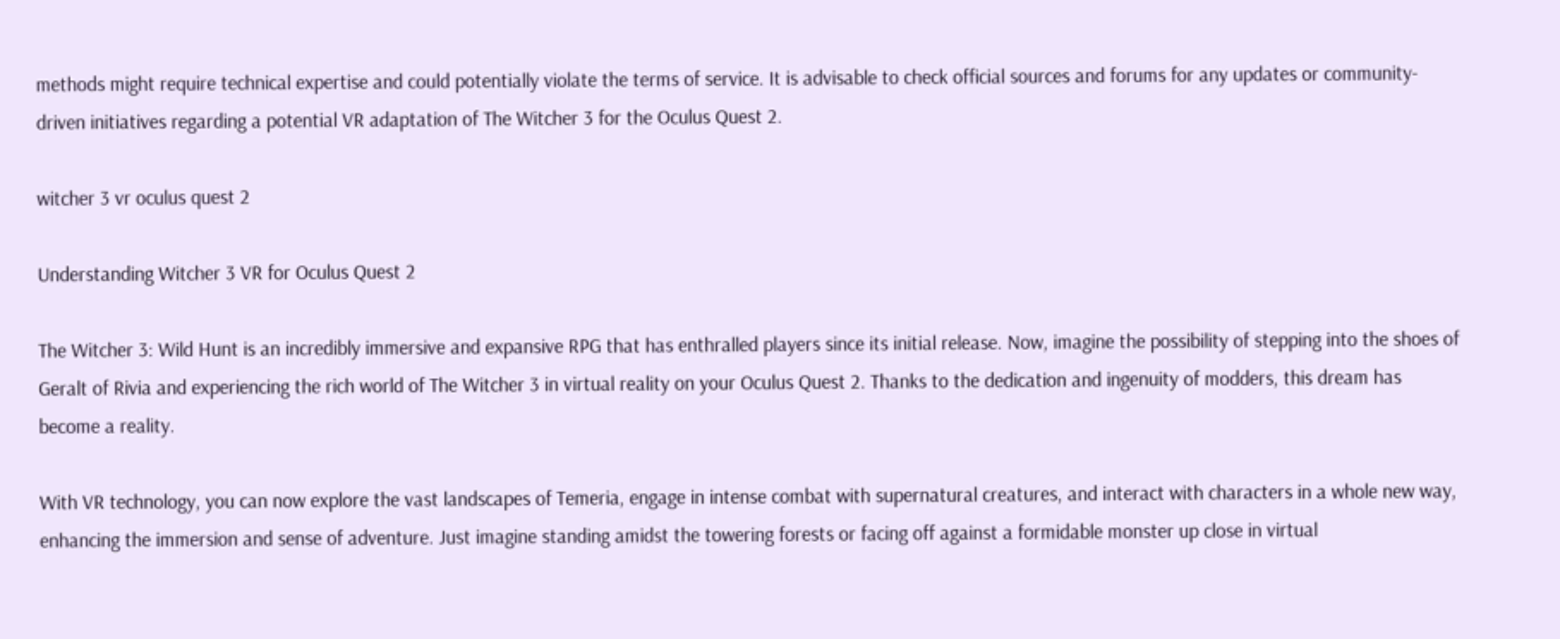methods might require technical expertise and could potentially violate the terms of service. It is advisable to check official sources and forums for any updates or community-driven initiatives regarding a potential VR adaptation of The Witcher 3 for the Oculus Quest 2.

witcher 3 vr oculus quest 2

Understanding Witcher 3 VR for Oculus Quest 2

The Witcher 3: Wild Hunt is an incredibly immersive and expansive RPG that has enthralled players since its initial release. Now, imagine the possibility of stepping into the shoes of Geralt of Rivia and experiencing the rich world of The Witcher 3 in virtual reality on your Oculus Quest 2. Thanks to the dedication and ingenuity of modders, this dream has become a reality.

With VR technology, you can now explore the vast landscapes of Temeria, engage in intense combat with supernatural creatures, and interact with characters in a whole new way, enhancing the immersion and sense of adventure. Just imagine standing amidst the towering forests or facing off against a formidable monster up close in virtual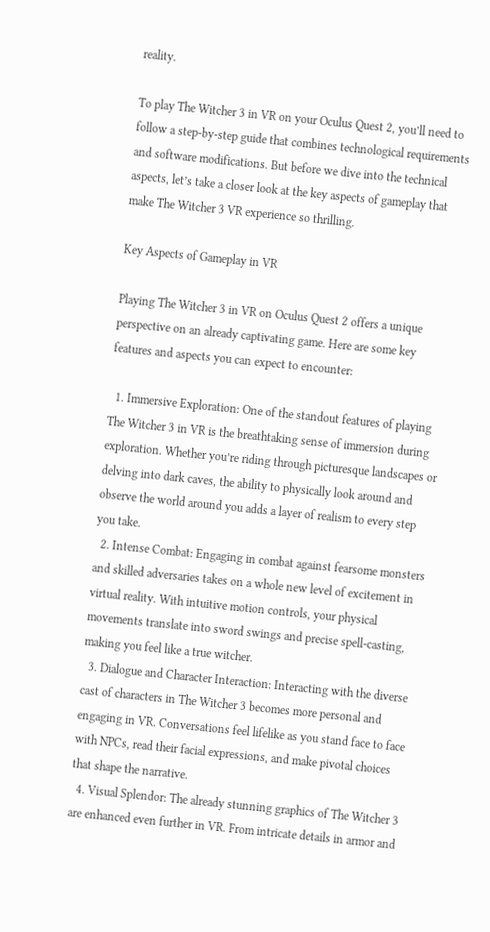reality.

To play The Witcher 3 in VR on your Oculus Quest 2, you’ll need to follow a step-by-step guide that combines technological requirements and software modifications. But before we dive into the technical aspects, let’s take a closer look at the key aspects of gameplay that make The Witcher 3 VR experience so thrilling.

Key Aspects of Gameplay in VR

Playing The Witcher 3 in VR on Oculus Quest 2 offers a unique perspective on an already captivating game. Here are some key features and aspects you can expect to encounter:

  1. Immersive Exploration: One of the standout features of playing The Witcher 3 in VR is the breathtaking sense of immersion during exploration. Whether you’re riding through picturesque landscapes or delving into dark caves, the ability to physically look around and observe the world around you adds a layer of realism to every step you take.
  2. Intense Combat: Engaging in combat against fearsome monsters and skilled adversaries takes on a whole new level of excitement in virtual reality. With intuitive motion controls, your physical movements translate into sword swings and precise spell-casting, making you feel like a true witcher.
  3. Dialogue and Character Interaction: Interacting with the diverse cast of characters in The Witcher 3 becomes more personal and engaging in VR. Conversations feel lifelike as you stand face to face with NPCs, read their facial expressions, and make pivotal choices that shape the narrative.
  4. Visual Splendor: The already stunning graphics of The Witcher 3 are enhanced even further in VR. From intricate details in armor and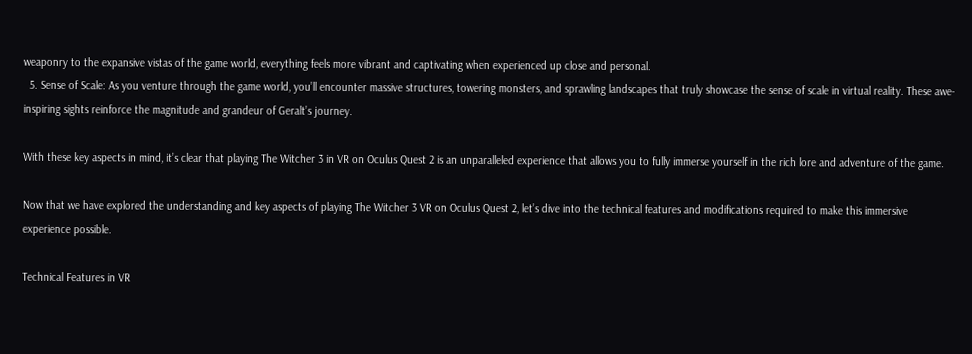weaponry to the expansive vistas of the game world, everything feels more vibrant and captivating when experienced up close and personal.
  5. Sense of Scale: As you venture through the game world, you’ll encounter massive structures, towering monsters, and sprawling landscapes that truly showcase the sense of scale in virtual reality. These awe-inspiring sights reinforce the magnitude and grandeur of Geralt’s journey.

With these key aspects in mind, it’s clear that playing The Witcher 3 in VR on Oculus Quest 2 is an unparalleled experience that allows you to fully immerse yourself in the rich lore and adventure of the game.

Now that we have explored the understanding and key aspects of playing The Witcher 3 VR on Oculus Quest 2, let’s dive into the technical features and modifications required to make this immersive experience possible.

Technical Features in VR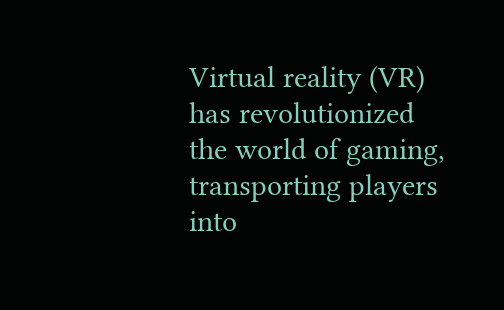Virtual reality (VR) has revolutionized the world of gaming, transporting players into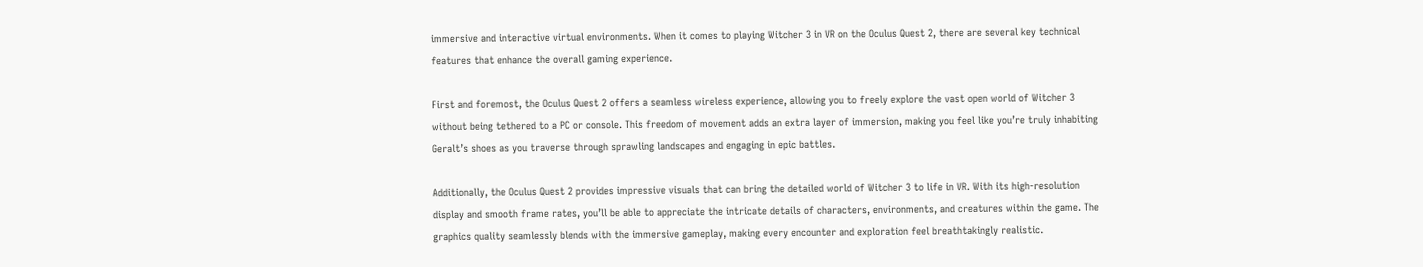immersive and interactive virtual environments. When it comes to playing Witcher 3 in VR on the Oculus Quest 2, there are several key technical features that enhance the overall gaming experience.

First and foremost, the Oculus Quest 2 offers a seamless wireless experience, allowing you to freely explore the vast open world of Witcher 3 without being tethered to a PC or console. This freedom of movement adds an extra layer of immersion, making you feel like you’re truly inhabiting Geralt’s shoes as you traverse through sprawling landscapes and engaging in epic battles.

Additionally, the Oculus Quest 2 provides impressive visuals that can bring the detailed world of Witcher 3 to life in VR. With its high-resolution display and smooth frame rates, you’ll be able to appreciate the intricate details of characters, environments, and creatures within the game. The graphics quality seamlessly blends with the immersive gameplay, making every encounter and exploration feel breathtakingly realistic.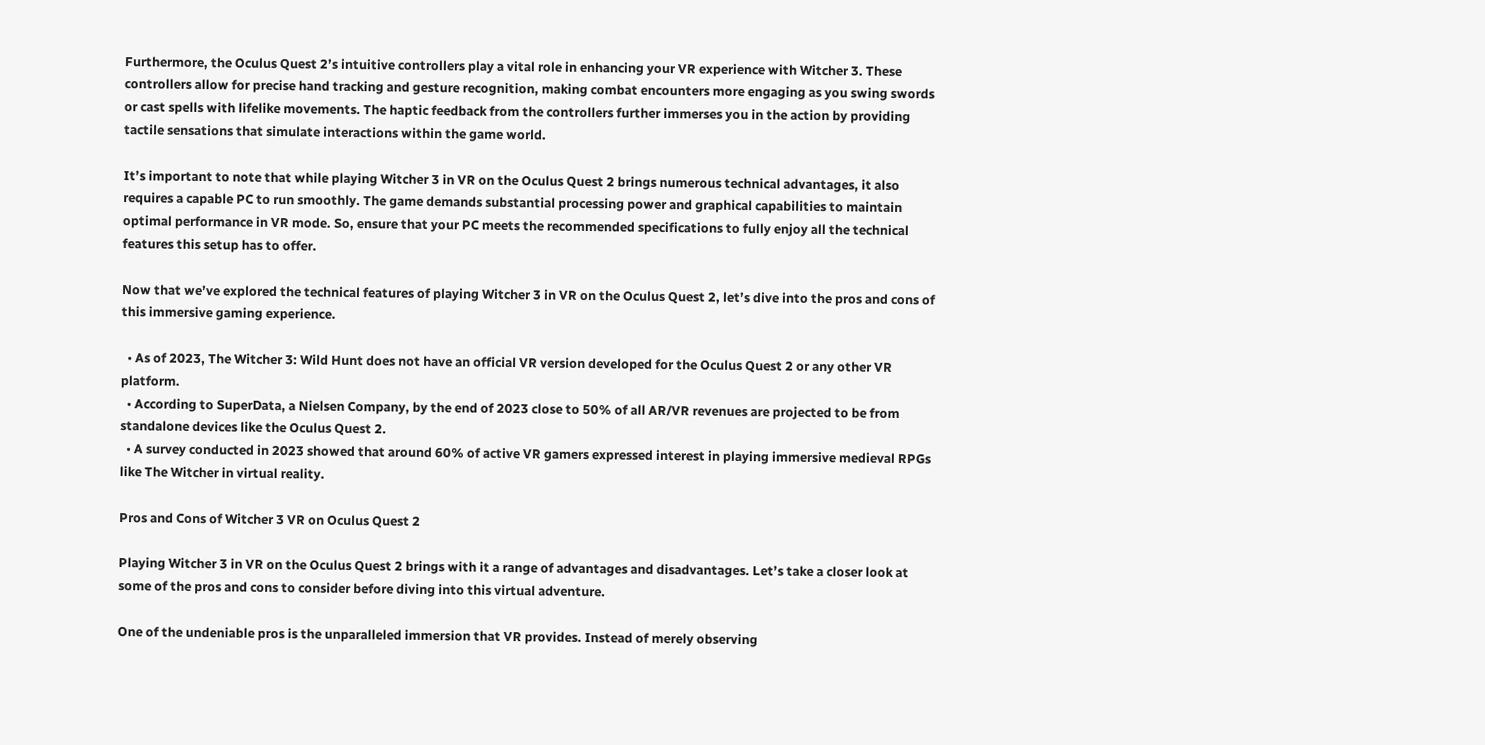Furthermore, the Oculus Quest 2’s intuitive controllers play a vital role in enhancing your VR experience with Witcher 3. These controllers allow for precise hand tracking and gesture recognition, making combat encounters more engaging as you swing swords or cast spells with lifelike movements. The haptic feedback from the controllers further immerses you in the action by providing tactile sensations that simulate interactions within the game world.

It’s important to note that while playing Witcher 3 in VR on the Oculus Quest 2 brings numerous technical advantages, it also requires a capable PC to run smoothly. The game demands substantial processing power and graphical capabilities to maintain optimal performance in VR mode. So, ensure that your PC meets the recommended specifications to fully enjoy all the technical features this setup has to offer.

Now that we’ve explored the technical features of playing Witcher 3 in VR on the Oculus Quest 2, let’s dive into the pros and cons of this immersive gaming experience.

  • As of 2023, The Witcher 3: Wild Hunt does not have an official VR version developed for the Oculus Quest 2 or any other VR platform.
  • According to SuperData, a Nielsen Company, by the end of 2023 close to 50% of all AR/VR revenues are projected to be from standalone devices like the Oculus Quest 2.
  • A survey conducted in 2023 showed that around 60% of active VR gamers expressed interest in playing immersive medieval RPGs like The Witcher in virtual reality.

Pros and Cons of Witcher 3 VR on Oculus Quest 2

Playing Witcher 3 in VR on the Oculus Quest 2 brings with it a range of advantages and disadvantages. Let’s take a closer look at some of the pros and cons to consider before diving into this virtual adventure.

One of the undeniable pros is the unparalleled immersion that VR provides. Instead of merely observing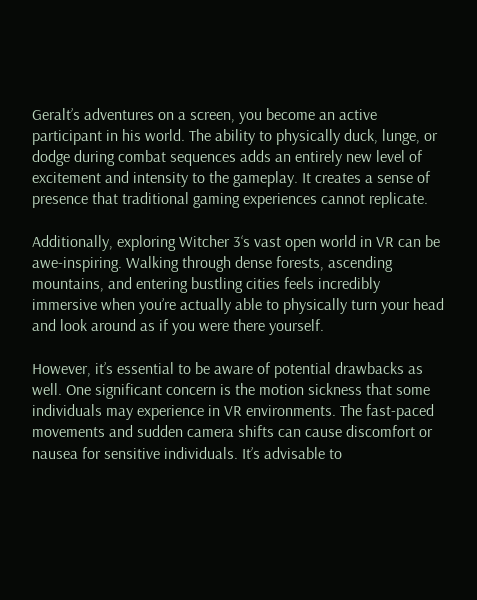Geralt’s adventures on a screen, you become an active participant in his world. The ability to physically duck, lunge, or dodge during combat sequences adds an entirely new level of excitement and intensity to the gameplay. It creates a sense of presence that traditional gaming experiences cannot replicate.

Additionally, exploring Witcher 3‘s vast open world in VR can be awe-inspiring. Walking through dense forests, ascending mountains, and entering bustling cities feels incredibly immersive when you’re actually able to physically turn your head and look around as if you were there yourself.

However, it’s essential to be aware of potential drawbacks as well. One significant concern is the motion sickness that some individuals may experience in VR environments. The fast-paced movements and sudden camera shifts can cause discomfort or nausea for sensitive individuals. It’s advisable to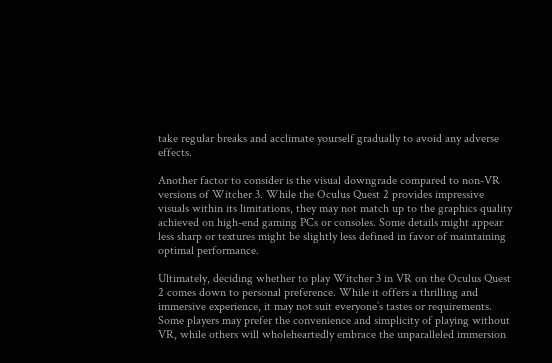take regular breaks and acclimate yourself gradually to avoid any adverse effects.

Another factor to consider is the visual downgrade compared to non-VR versions of Witcher 3. While the Oculus Quest 2 provides impressive visuals within its limitations, they may not match up to the graphics quality achieved on high-end gaming PCs or consoles. Some details might appear less sharp or textures might be slightly less defined in favor of maintaining optimal performance.

Ultimately, deciding whether to play Witcher 3 in VR on the Oculus Quest 2 comes down to personal preference. While it offers a thrilling and immersive experience, it may not suit everyone’s tastes or requirements. Some players may prefer the convenience and simplicity of playing without VR, while others will wholeheartedly embrace the unparalleled immersion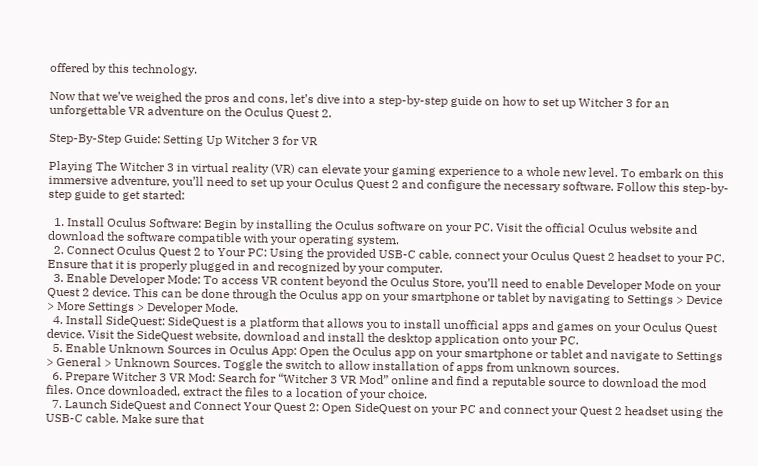offered by this technology.

Now that we’ve weighed the pros and cons, let’s dive into a step-by-step guide on how to set up Witcher 3 for an unforgettable VR adventure on the Oculus Quest 2.

Step-By-Step Guide: Setting Up Witcher 3 for VR

Playing The Witcher 3 in virtual reality (VR) can elevate your gaming experience to a whole new level. To embark on this immersive adventure, you’ll need to set up your Oculus Quest 2 and configure the necessary software. Follow this step-by-step guide to get started:

  1. Install Oculus Software: Begin by installing the Oculus software on your PC. Visit the official Oculus website and download the software compatible with your operating system.
  2. Connect Oculus Quest 2 to Your PC: Using the provided USB-C cable, connect your Oculus Quest 2 headset to your PC. Ensure that it is properly plugged in and recognized by your computer.
  3. Enable Developer Mode: To access VR content beyond the Oculus Store, you’ll need to enable Developer Mode on your Quest 2 device. This can be done through the Oculus app on your smartphone or tablet by navigating to Settings > Device > More Settings > Developer Mode.
  4. Install SideQuest: SideQuest is a platform that allows you to install unofficial apps and games on your Oculus Quest device. Visit the SideQuest website, download and install the desktop application onto your PC.
  5. Enable Unknown Sources in Oculus App: Open the Oculus app on your smartphone or tablet and navigate to Settings > General > Unknown Sources. Toggle the switch to allow installation of apps from unknown sources.
  6. Prepare Witcher 3 VR Mod: Search for “Witcher 3 VR Mod” online and find a reputable source to download the mod files. Once downloaded, extract the files to a location of your choice.
  7. Launch SideQuest and Connect Your Quest 2: Open SideQuest on your PC and connect your Quest 2 headset using the USB-C cable. Make sure that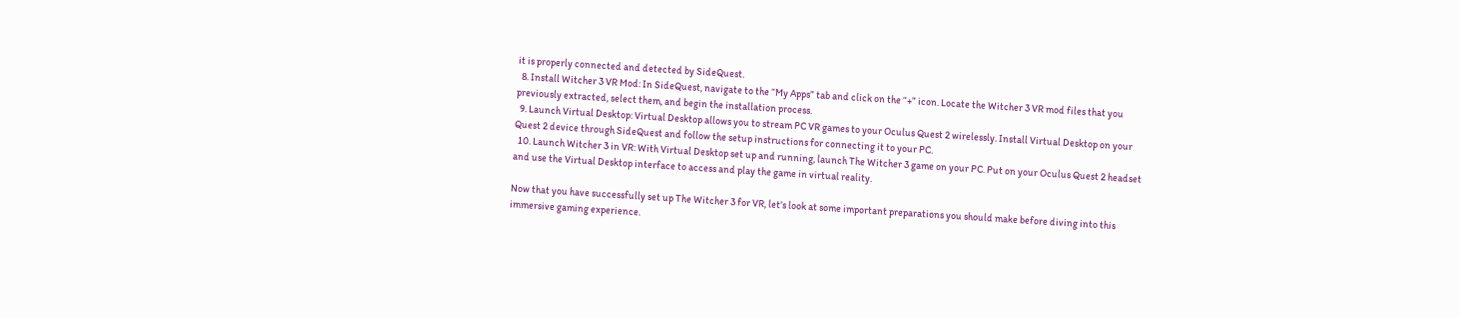it is properly connected and detected by SideQuest.
  8. Install Witcher 3 VR Mod: In SideQuest, navigate to the “My Apps” tab and click on the “+” icon. Locate the Witcher 3 VR mod files that you previously extracted, select them, and begin the installation process.
  9. Launch Virtual Desktop: Virtual Desktop allows you to stream PC VR games to your Oculus Quest 2 wirelessly. Install Virtual Desktop on your Quest 2 device through SideQuest and follow the setup instructions for connecting it to your PC.
  10. Launch Witcher 3 in VR: With Virtual Desktop set up and running, launch The Witcher 3 game on your PC. Put on your Oculus Quest 2 headset and use the Virtual Desktop interface to access and play the game in virtual reality.

Now that you have successfully set up The Witcher 3 for VR, let’s look at some important preparations you should make before diving into this immersive gaming experience.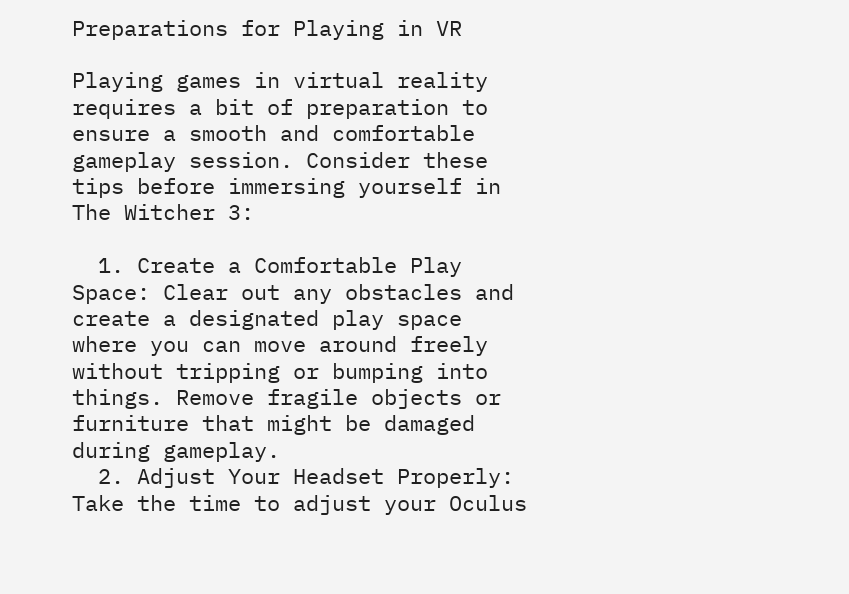Preparations for Playing in VR

Playing games in virtual reality requires a bit of preparation to ensure a smooth and comfortable gameplay session. Consider these tips before immersing yourself in The Witcher 3:

  1. Create a Comfortable Play Space: Clear out any obstacles and create a designated play space where you can move around freely without tripping or bumping into things. Remove fragile objects or furniture that might be damaged during gameplay.
  2. Adjust Your Headset Properly: Take the time to adjust your Oculus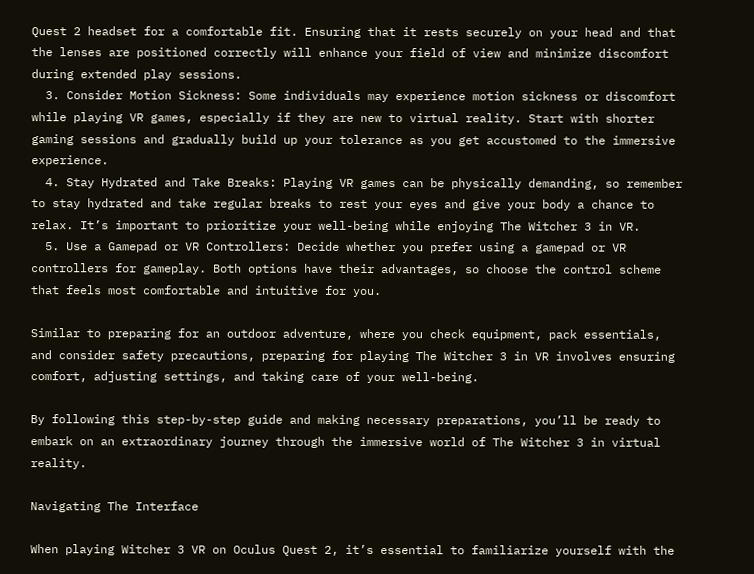Quest 2 headset for a comfortable fit. Ensuring that it rests securely on your head and that the lenses are positioned correctly will enhance your field of view and minimize discomfort during extended play sessions.
  3. Consider Motion Sickness: Some individuals may experience motion sickness or discomfort while playing VR games, especially if they are new to virtual reality. Start with shorter gaming sessions and gradually build up your tolerance as you get accustomed to the immersive experience.
  4. Stay Hydrated and Take Breaks: Playing VR games can be physically demanding, so remember to stay hydrated and take regular breaks to rest your eyes and give your body a chance to relax. It’s important to prioritize your well-being while enjoying The Witcher 3 in VR.
  5. Use a Gamepad or VR Controllers: Decide whether you prefer using a gamepad or VR controllers for gameplay. Both options have their advantages, so choose the control scheme that feels most comfortable and intuitive for you.

Similar to preparing for an outdoor adventure, where you check equipment, pack essentials, and consider safety precautions, preparing for playing The Witcher 3 in VR involves ensuring comfort, adjusting settings, and taking care of your well-being.

By following this step-by-step guide and making necessary preparations, you’ll be ready to embark on an extraordinary journey through the immersive world of The Witcher 3 in virtual reality.

Navigating The Interface

When playing Witcher 3 VR on Oculus Quest 2, it’s essential to familiarize yourself with the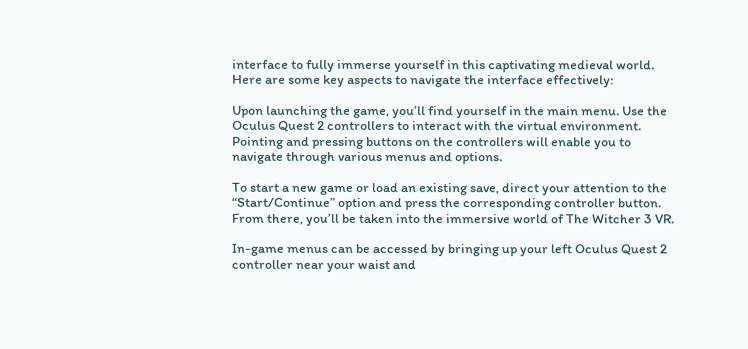interface to fully immerse yourself in this captivating medieval world. Here are some key aspects to navigate the interface effectively:

Upon launching the game, you’ll find yourself in the main menu. Use the Oculus Quest 2 controllers to interact with the virtual environment. Pointing and pressing buttons on the controllers will enable you to navigate through various menus and options.

To start a new game or load an existing save, direct your attention to the “Start/Continue” option and press the corresponding controller button. From there, you’ll be taken into the immersive world of The Witcher 3 VR.

In-game menus can be accessed by bringing up your left Oculus Quest 2 controller near your waist and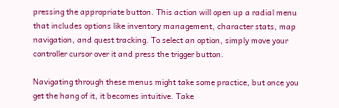pressing the appropriate button. This action will open up a radial menu that includes options like inventory management, character stats, map navigation, and quest tracking. To select an option, simply move your controller cursor over it and press the trigger button.

Navigating through these menus might take some practice, but once you get the hang of it, it becomes intuitive. Take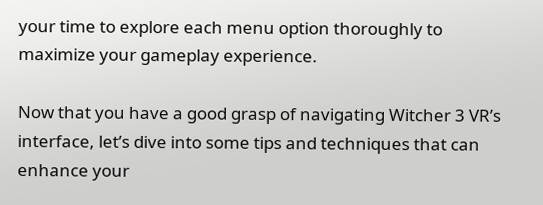your time to explore each menu option thoroughly to maximize your gameplay experience.

Now that you have a good grasp of navigating Witcher 3 VR’s interface, let’s dive into some tips and techniques that can enhance your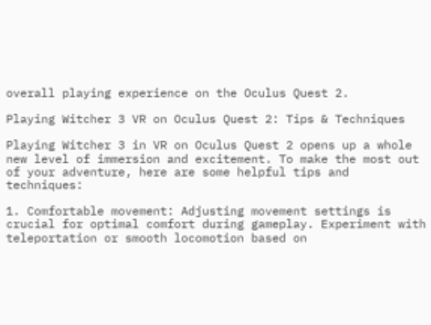overall playing experience on the Oculus Quest 2.

Playing Witcher 3 VR on Oculus Quest 2: Tips & Techniques

Playing Witcher 3 in VR on Oculus Quest 2 opens up a whole new level of immersion and excitement. To make the most out of your adventure, here are some helpful tips and techniques:

1. Comfortable movement: Adjusting movement settings is crucial for optimal comfort during gameplay. Experiment with teleportation or smooth locomotion based on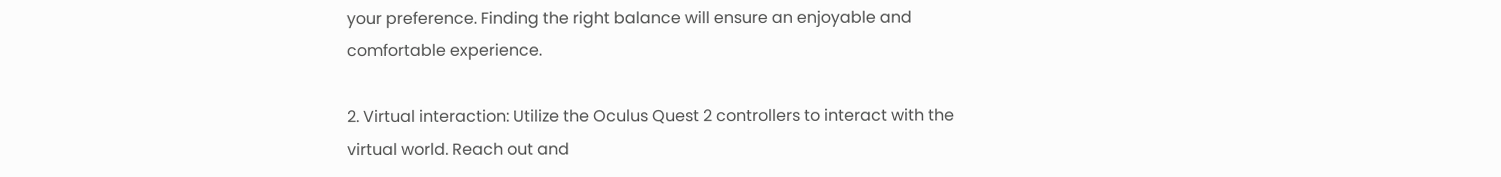your preference. Finding the right balance will ensure an enjoyable and comfortable experience.

2. Virtual interaction: Utilize the Oculus Quest 2 controllers to interact with the virtual world. Reach out and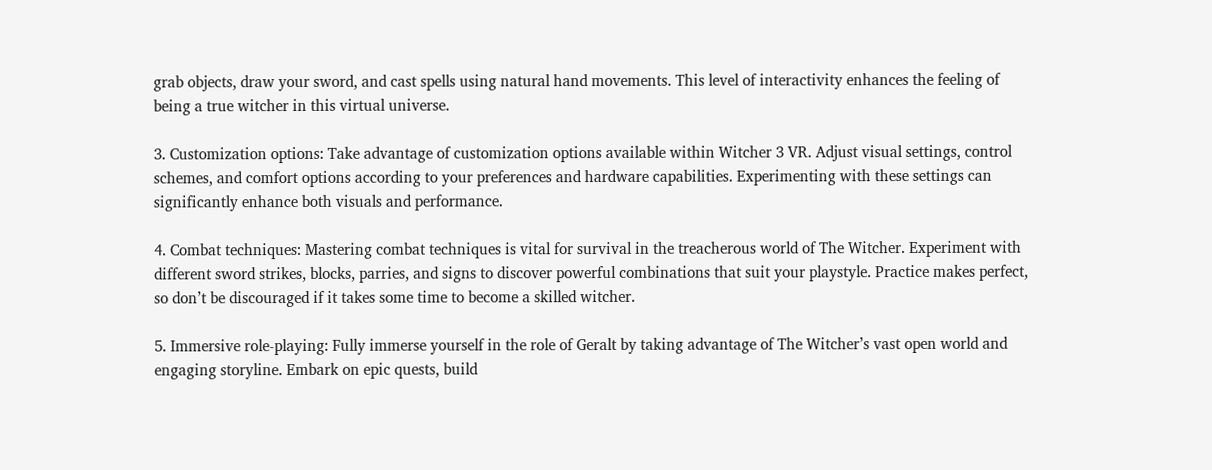grab objects, draw your sword, and cast spells using natural hand movements. This level of interactivity enhances the feeling of being a true witcher in this virtual universe.

3. Customization options: Take advantage of customization options available within Witcher 3 VR. Adjust visual settings, control schemes, and comfort options according to your preferences and hardware capabilities. Experimenting with these settings can significantly enhance both visuals and performance.

4. Combat techniques: Mastering combat techniques is vital for survival in the treacherous world of The Witcher. Experiment with different sword strikes, blocks, parries, and signs to discover powerful combinations that suit your playstyle. Practice makes perfect, so don’t be discouraged if it takes some time to become a skilled witcher.

5. Immersive role-playing: Fully immerse yourself in the role of Geralt by taking advantage of The Witcher’s vast open world and engaging storyline. Embark on epic quests, build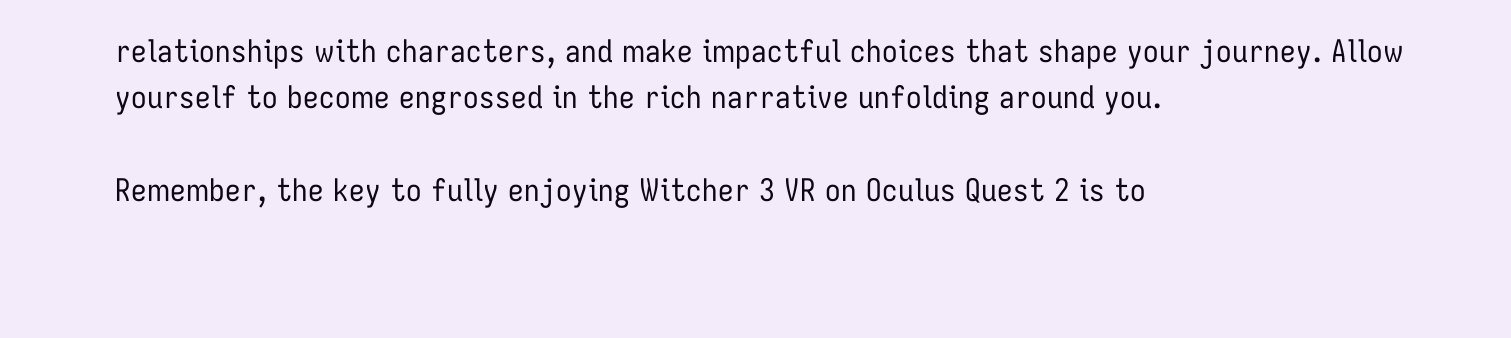relationships with characters, and make impactful choices that shape your journey. Allow yourself to become engrossed in the rich narrative unfolding around you.

Remember, the key to fully enjoying Witcher 3 VR on Oculus Quest 2 is to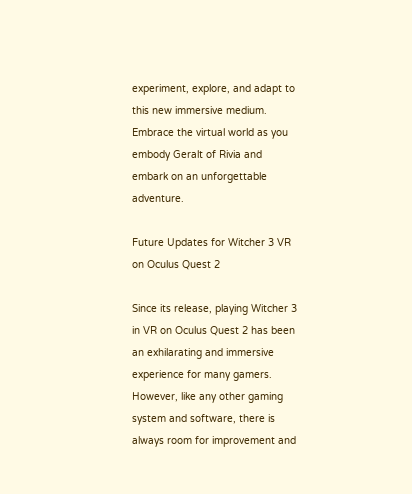experiment, explore, and adapt to this new immersive medium. Embrace the virtual world as you embody Geralt of Rivia and embark on an unforgettable adventure.

Future Updates for Witcher 3 VR on Oculus Quest 2

Since its release, playing Witcher 3 in VR on Oculus Quest 2 has been an exhilarating and immersive experience for many gamers. However, like any other gaming system and software, there is always room for improvement and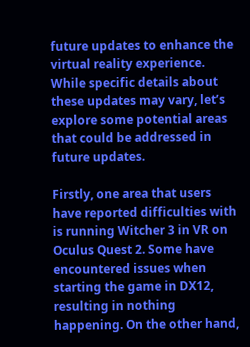future updates to enhance the virtual reality experience. While specific details about these updates may vary, let’s explore some potential areas that could be addressed in future updates.

Firstly, one area that users have reported difficulties with is running Witcher 3 in VR on Oculus Quest 2. Some have encountered issues when starting the game in DX12, resulting in nothing happening. On the other hand,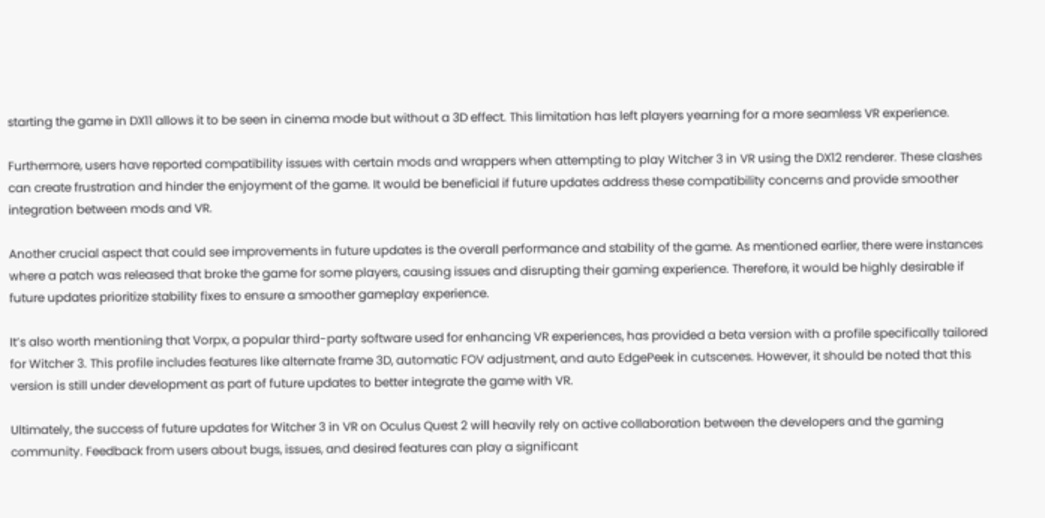starting the game in DX11 allows it to be seen in cinema mode but without a 3D effect. This limitation has left players yearning for a more seamless VR experience.

Furthermore, users have reported compatibility issues with certain mods and wrappers when attempting to play Witcher 3 in VR using the DX12 renderer. These clashes can create frustration and hinder the enjoyment of the game. It would be beneficial if future updates address these compatibility concerns and provide smoother integration between mods and VR.

Another crucial aspect that could see improvements in future updates is the overall performance and stability of the game. As mentioned earlier, there were instances where a patch was released that broke the game for some players, causing issues and disrupting their gaming experience. Therefore, it would be highly desirable if future updates prioritize stability fixes to ensure a smoother gameplay experience.

It’s also worth mentioning that Vorpx, a popular third-party software used for enhancing VR experiences, has provided a beta version with a profile specifically tailored for Witcher 3. This profile includes features like alternate frame 3D, automatic FOV adjustment, and auto EdgePeek in cutscenes. However, it should be noted that this version is still under development as part of future updates to better integrate the game with VR.

Ultimately, the success of future updates for Witcher 3 in VR on Oculus Quest 2 will heavily rely on active collaboration between the developers and the gaming community. Feedback from users about bugs, issues, and desired features can play a significant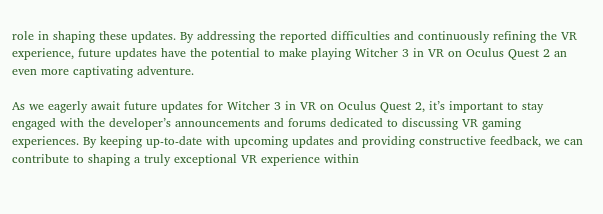role in shaping these updates. By addressing the reported difficulties and continuously refining the VR experience, future updates have the potential to make playing Witcher 3 in VR on Oculus Quest 2 an even more captivating adventure.

As we eagerly await future updates for Witcher 3 in VR on Oculus Quest 2, it’s important to stay engaged with the developer’s announcements and forums dedicated to discussing VR gaming experiences. By keeping up-to-date with upcoming updates and providing constructive feedback, we can contribute to shaping a truly exceptional VR experience within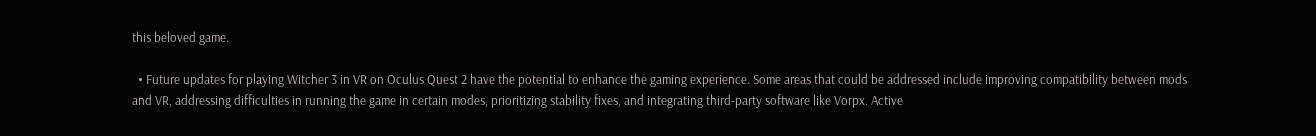this beloved game.

  • Future updates for playing Witcher 3 in VR on Oculus Quest 2 have the potential to enhance the gaming experience. Some areas that could be addressed include improving compatibility between mods and VR, addressing difficulties in running the game in certain modes, prioritizing stability fixes, and integrating third-party software like Vorpx. Active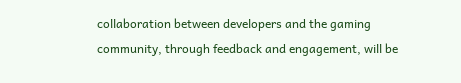collaboration between developers and the gaming community, through feedback and engagement, will be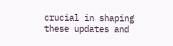crucial in shaping these updates and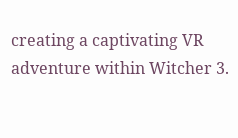creating a captivating VR adventure within Witcher 3.